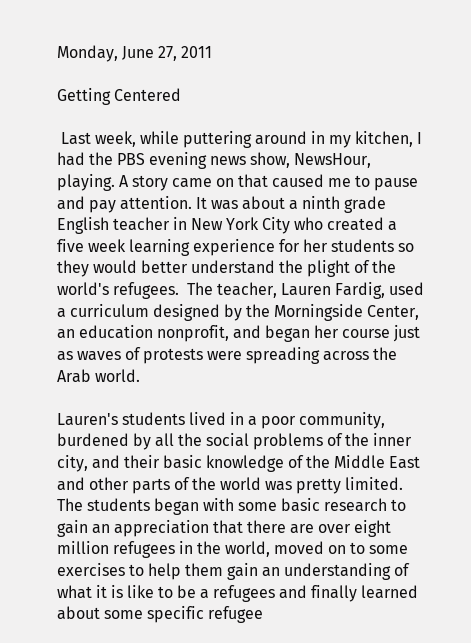Monday, June 27, 2011

Getting Centered

 Last week, while puttering around in my kitchen, I had the PBS evening news show, NewsHour,  playing. A story came on that caused me to pause and pay attention. It was about a ninth grade English teacher in New York City who created a five week learning experience for her students so they would better understand the plight of the world's refugees.  The teacher, Lauren Fardig, used a curriculum designed by the Morningside Center, an education nonprofit, and began her course just as waves of protests were spreading across the Arab world.

Lauren's students lived in a poor community, burdened by all the social problems of the inner city, and their basic knowledge of the Middle East and other parts of the world was pretty limited.  The students began with some basic research to gain an appreciation that there are over eight million refugees in the world, moved on to some exercises to help them gain an understanding of what it is like to be a refugees and finally learned about some specific refugee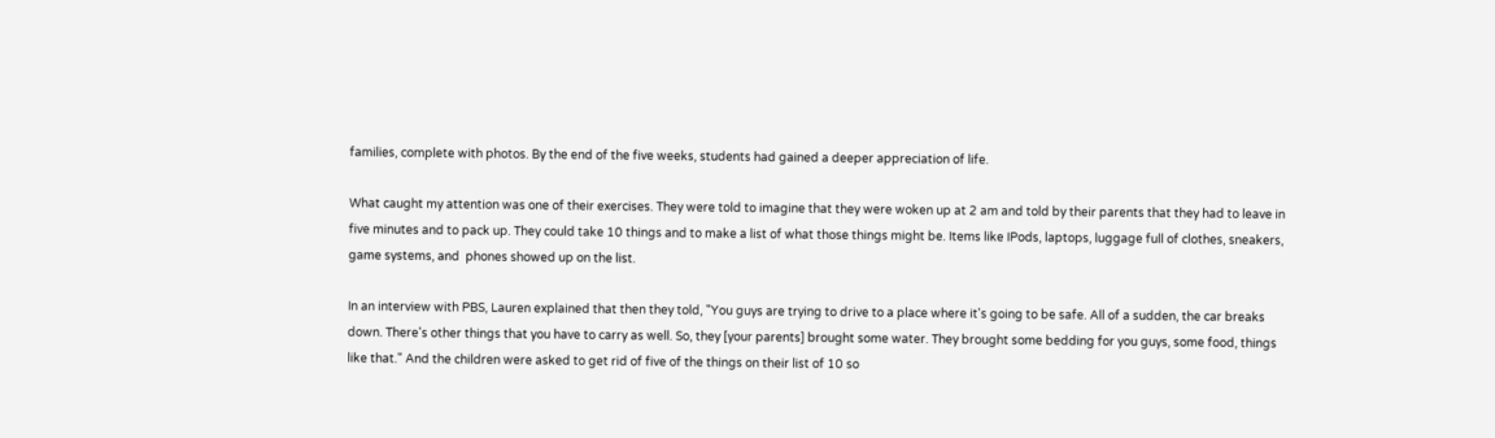families, complete with photos. By the end of the five weeks, students had gained a deeper appreciation of life.

What caught my attention was one of their exercises. They were told to imagine that they were woken up at 2 am and told by their parents that they had to leave in five minutes and to pack up. They could take 10 things and to make a list of what those things might be. Items like IPods, laptops, luggage full of clothes, sneakers, game systems, and  phones showed up on the list.

In an interview with PBS, Lauren explained that then they told, "You guys are trying to drive to a place where it's going to be safe. All of a sudden, the car breaks down. There's other things that you have to carry as well. So, they [your parents] brought some water. They brought some bedding for you guys, some food, things like that." And the children were asked to get rid of five of the things on their list of 10 so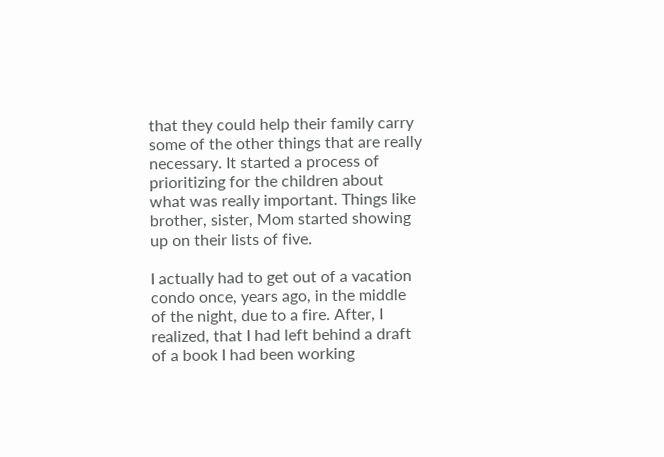that they could help their family carry some of the other things that are really necessary. It started a process of prioritizing for the children about what was really important. Things like brother, sister, Mom started showing up on their lists of five.

I actually had to get out of a vacation condo once, years ago, in the middle of the night, due to a fire. After, I realized, that I had left behind a draft of a book I had been working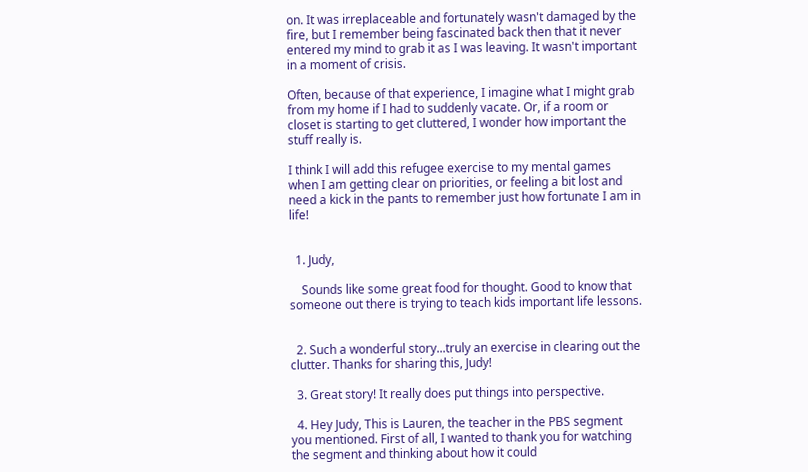on. It was irreplaceable and fortunately wasn't damaged by the fire, but I remember being fascinated back then that it never entered my mind to grab it as I was leaving. It wasn't important in a moment of crisis.

Often, because of that experience, I imagine what I might grab from my home if I had to suddenly vacate. Or, if a room or closet is starting to get cluttered, I wonder how important the stuff really is.

I think I will add this refugee exercise to my mental games when I am getting clear on priorities, or feeling a bit lost and need a kick in the pants to remember just how fortunate I am in life!


  1. Judy,

    Sounds like some great food for thought. Good to know that someone out there is trying to teach kids important life lessons.


  2. Such a wonderful story...truly an exercise in clearing out the clutter. Thanks for sharing this, Judy!

  3. Great story! It really does put things into perspective.

  4. Hey Judy, This is Lauren, the teacher in the PBS segment you mentioned. First of all, I wanted to thank you for watching the segment and thinking about how it could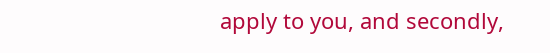apply to you, and secondly,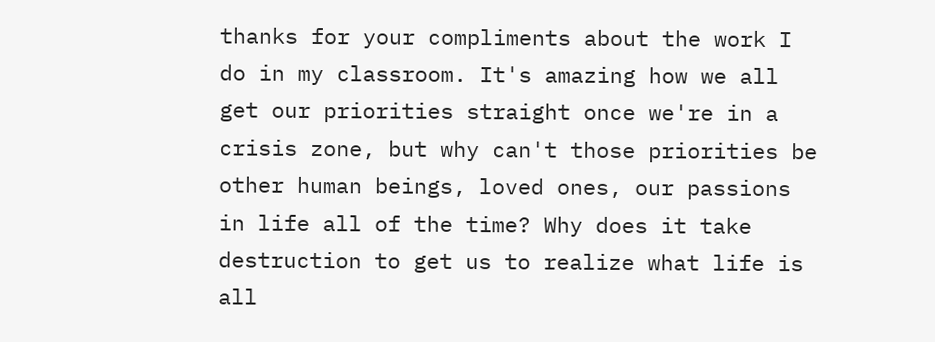thanks for your compliments about the work I do in my classroom. It's amazing how we all get our priorities straight once we're in a crisis zone, but why can't those priorities be other human beings, loved ones, our passions in life all of the time? Why does it take destruction to get us to realize what life is all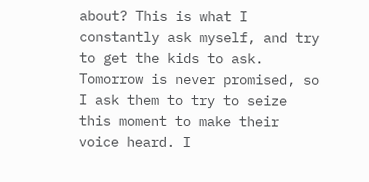about? This is what I constantly ask myself, and try to get the kids to ask. Tomorrow is never promised, so I ask them to try to seize this moment to make their voice heard. I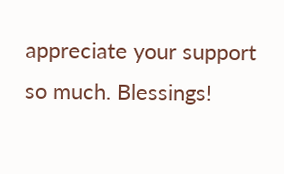appreciate your support so much. Blessings!